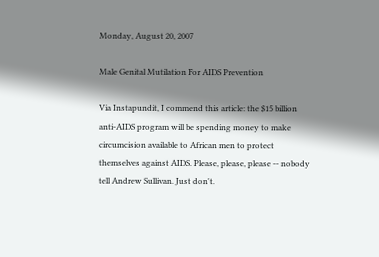Monday, August 20, 2007

Male Genital Mutilation For AIDS Prevention

Via Instapundit, I commend this article: the $15 billion anti-AIDS program will be spending money to make circumcision available to African men to protect themselves against AIDS. Please, please, please -- nobody tell Andrew Sullivan. Just don't.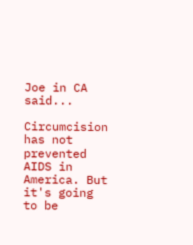Joe in CA said...

Circumcision has not prevented AIDS in America. But it's going to be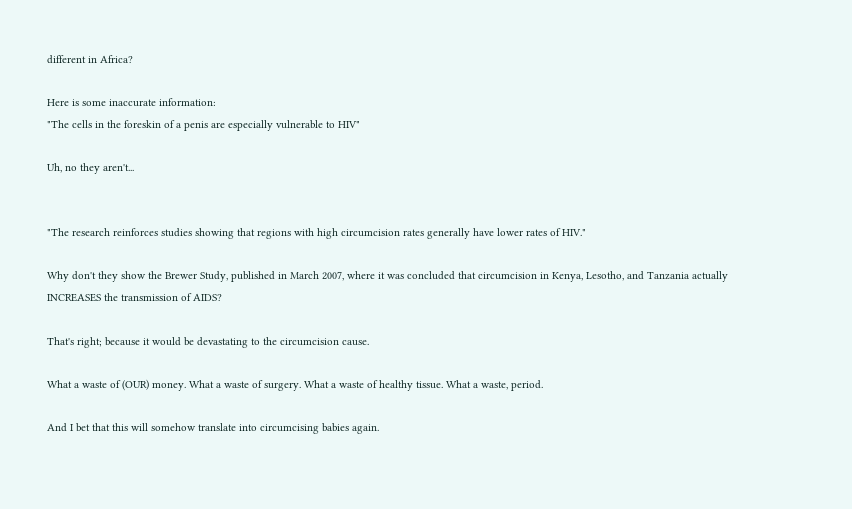different in Africa?

Here is some inaccurate information:
"The cells in the foreskin of a penis are especially vulnerable to HIV"

Uh, no they aren't...


"The research reinforces studies showing that regions with high circumcision rates generally have lower rates of HIV."

Why don't they show the Brewer Study, published in March 2007, where it was concluded that circumcision in Kenya, Lesotho, and Tanzania actually INCREASES the transmission of AIDS?

That's right; because it would be devastating to the circumcision cause.

What a waste of (OUR) money. What a waste of surgery. What a waste of healthy tissue. What a waste, period.

And I bet that this will somehow translate into circumcising babies again.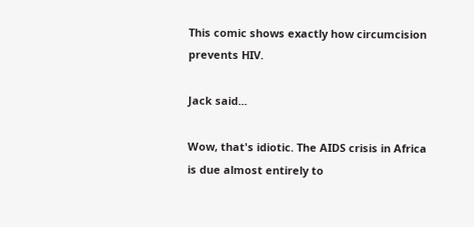This comic shows exactly how circumcision prevents HIV.

Jack said...

Wow, that's idiotic. The AIDS crisis in Africa is due almost entirely to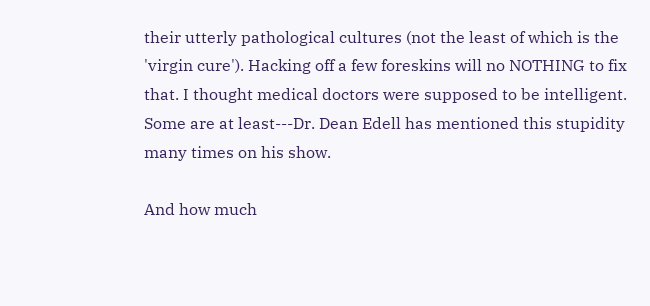their utterly pathological cultures (not the least of which is the 'virgin cure'). Hacking off a few foreskins will no NOTHING to fix that. I thought medical doctors were supposed to be intelligent. Some are at least---Dr. Dean Edell has mentioned this stupidity many times on his show.

And how much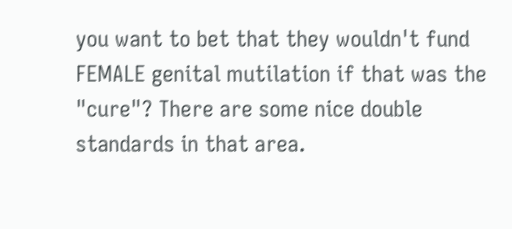you want to bet that they wouldn't fund FEMALE genital mutilation if that was the "cure"? There are some nice double standards in that area.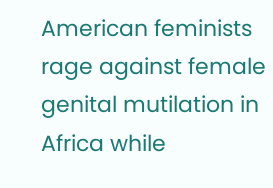American feminists rage against female genital mutilation in Africa while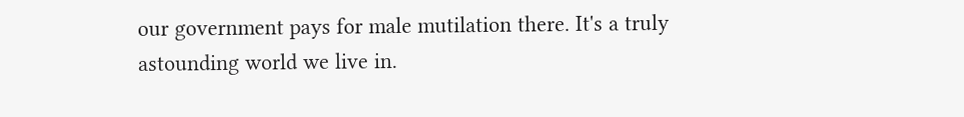our government pays for male mutilation there. It's a truly astounding world we live in.